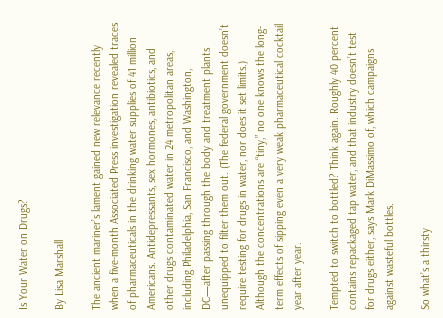Is Your Water on Drugs?

By Lisa Marshall

The ancient mariner’s lament gained new relevance recently when a five-month Associated Press investigation revealed traces of pharmaceuticals in the drinking water supplies of 41 million Americans. Antidepressants, sex hormones, antibiotics, and other drugs contaminated water in 24 metropolitan areas, including Philadelphia, San Francisco, and Washington, DC—after passing through the body and treatment plants unequipped to filter them out. (The federal government doesn’t require testing for drugs in water, nor does it set limits.) Although the concentrations are “tiny,” no one knows the long-term effects of sipping even a very weak pharmaceutical cocktail year after year.

Tempted to switch to bottled? Think again. Roughly 40 percent contains repackaged tap water, and that industry doesn’t test for drugs either, says Mark DiMassimo of, which campaigns against wasteful bottles.

So what’s a thirsty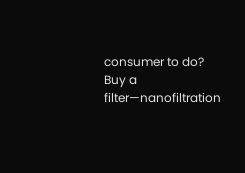consumer to do? Buy a filter—nanofiltration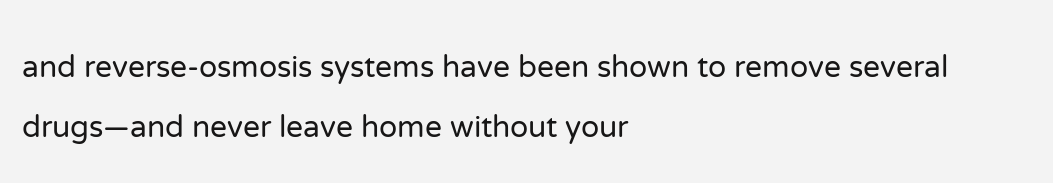and reverse-osmosis systems have been shown to remove several drugs—and never leave home without your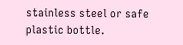stainless steel or safe plastic bottle.